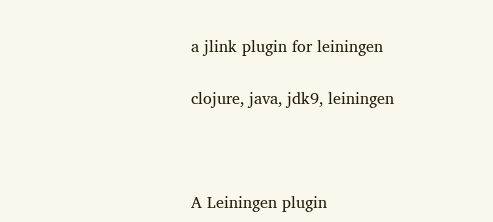a jlink plugin for leiningen

clojure, java, jdk9, leiningen



A Leiningen plugin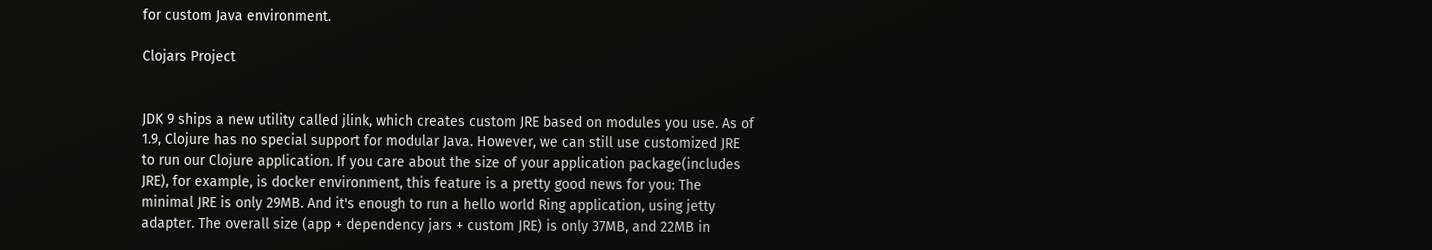for custom Java environment.

Clojars Project


JDK 9 ships a new utility called jlink, which creates custom JRE based on modules you use. As of 1.9, Clojure has no special support for modular Java. However, we can still use customized JRE to run our Clojure application. If you care about the size of your application package(includes JRE), for example, is docker environment, this feature is a pretty good news for you: The minimal JRE is only 29MB. And it's enough to run a hello world Ring application, using jetty adapter. The overall size (app + dependency jars + custom JRE) is only 37MB, and 22MB in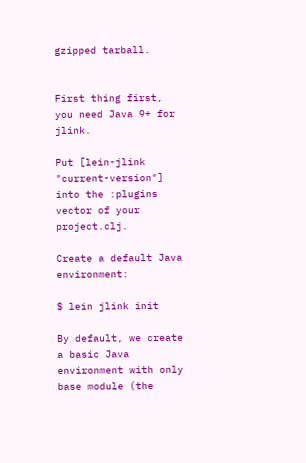gzipped tarball.


First thing first, you need Java 9+ for jlink.

Put [lein-jlink "current-version"] into the :plugins vector of your project.clj.

Create a default Java environment:

$ lein jlink init

By default, we create a basic Java environment with only base module (the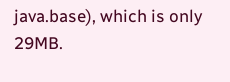java.base), which is only 29MB.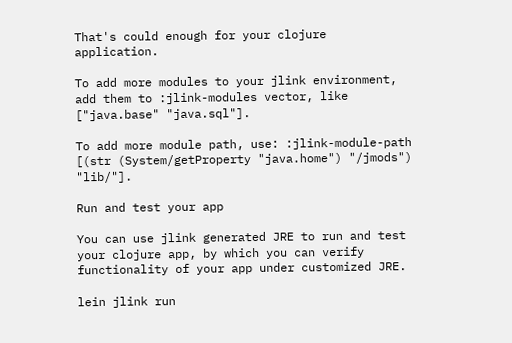That's could enough for your clojure application.

To add more modules to your jlink environment, add them to :jlink-modules vector, like ["java.base" "java.sql"].

To add more module path, use: :jlink-module-path [(str (System/getProperty "java.home") "/jmods") "lib/"].

Run and test your app

You can use jlink generated JRE to run and test your clojure app, by which you can verify functionality of your app under customized JRE.

lein jlink run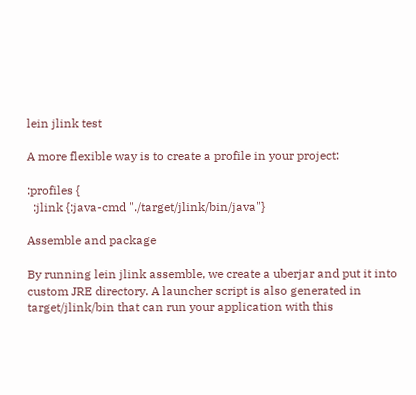lein jlink test

A more flexible way is to create a profile in your project:

:profiles {
  :jlink {:java-cmd "./target/jlink/bin/java"}

Assemble and package

By running lein jlink assemble, we create a uberjar and put it into custom JRE directory. A launcher script is also generated in target/jlink/bin that can run your application with this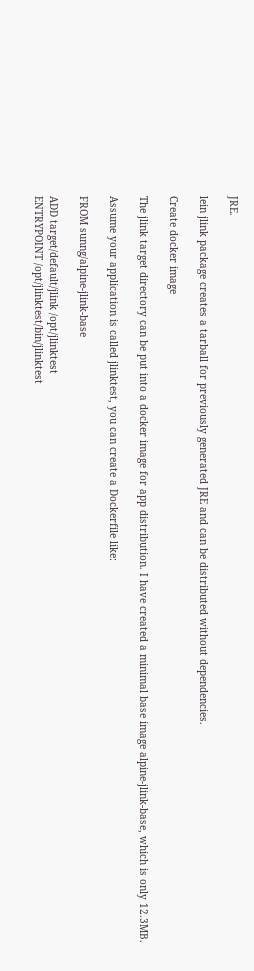JRE.

lein jlink package creates a tarball for previously generated JRE and can be distributed without dependencies.

Create docker image

The jlink target directory can be put into a docker image for app distribution. I have created a minimal base image alpine-jlink-base, which is only 12.3MB.

Assume your application is called jlinktest, you can create a Dockerfile like:

FROM sunng/alpine-jlink-base

ADD target/default/jlink /opt/jlinktest
ENTRYPOINT /opt/jlinktest/bin/jlinktest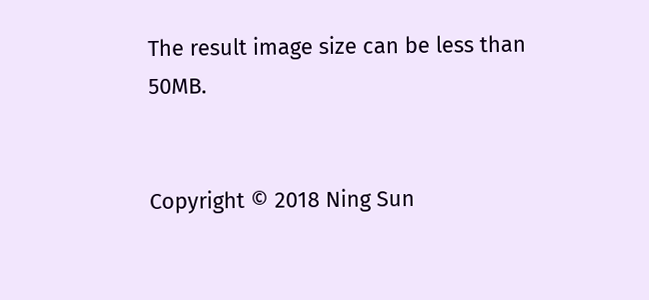The result image size can be less than 50MB.


Copyright © 2018 Ning Sun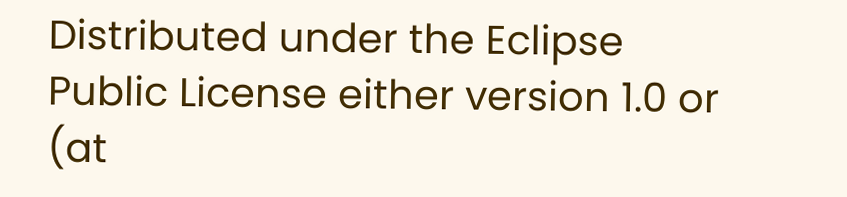Distributed under the Eclipse Public License either version 1.0 or (at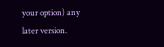your option) any later version.